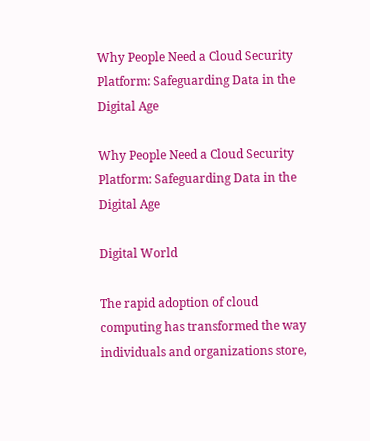Why People Need a Cloud Security Platform: Safeguarding Data in the Digital Age

Why People Need a Cloud Security Platform: Safeguarding Data in the Digital Age

Digital World

The rapid adoption of cloud computing has transformed the way individuals and organizations store,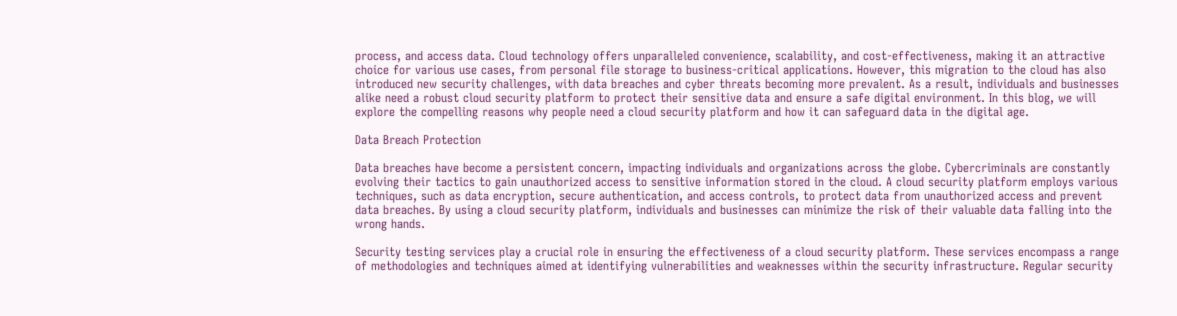process, and access data. Cloud technology offers unparalleled convenience, scalability, and cost-effectiveness, making it an attractive choice for various use cases, from personal file storage to business-critical applications. However, this migration to the cloud has also introduced new security challenges, with data breaches and cyber threats becoming more prevalent. As a result, individuals and businesses alike need a robust cloud security platform to protect their sensitive data and ensure a safe digital environment. In this blog, we will explore the compelling reasons why people need a cloud security platform and how it can safeguard data in the digital age.

Data Breach Protection

Data breaches have become a persistent concern, impacting individuals and organizations across the globe. Cybercriminals are constantly evolving their tactics to gain unauthorized access to sensitive information stored in the cloud. A cloud security platform employs various techniques, such as data encryption, secure authentication, and access controls, to protect data from unauthorized access and prevent data breaches. By using a cloud security platform, individuals and businesses can minimize the risk of their valuable data falling into the wrong hands.

Security testing services play a crucial role in ensuring the effectiveness of a cloud security platform. These services encompass a range of methodologies and techniques aimed at identifying vulnerabilities and weaknesses within the security infrastructure. Regular security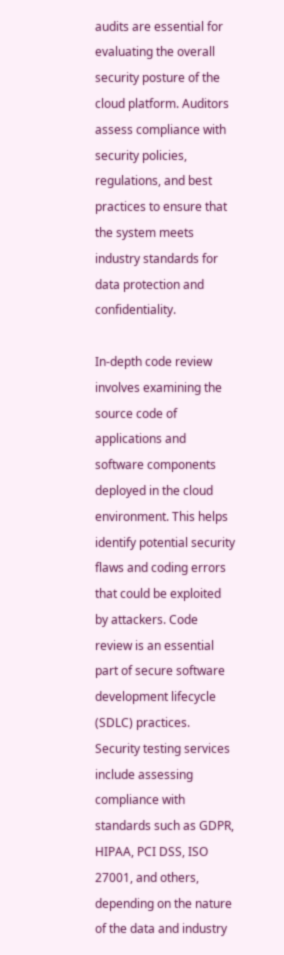audits are essential for evaluating the overall security posture of the cloud platform. Auditors assess compliance with security policies, regulations, and best practices to ensure that the system meets industry standards for data protection and confidentiality.

In-depth code review involves examining the source code of applications and software components deployed in the cloud environment. This helps identify potential security flaws and coding errors that could be exploited by attackers. Code review is an essential part of secure software development lifecycle (SDLC) practices. Security testing services include assessing compliance with standards such as GDPR, HIPAA, PCI DSS, ISO 27001, and others, depending on the nature of the data and industry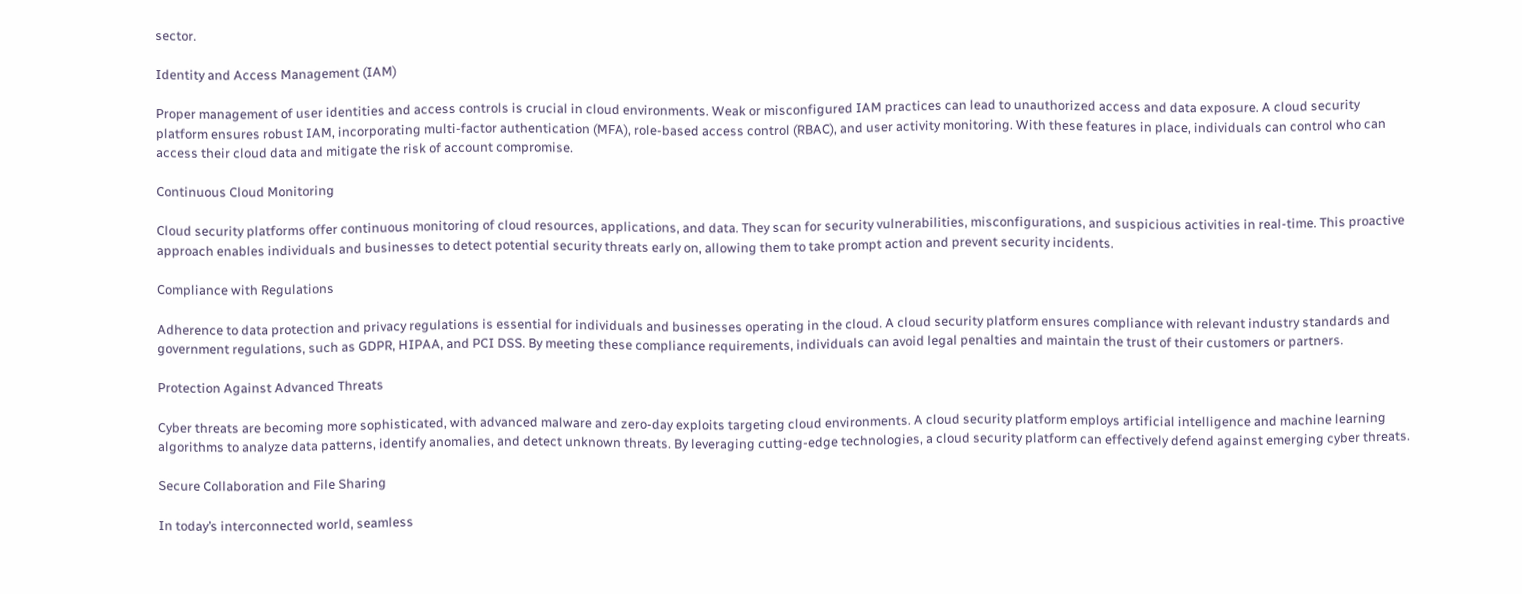sector.

Identity and Access Management (IAM)

Proper management of user identities and access controls is crucial in cloud environments. Weak or misconfigured IAM practices can lead to unauthorized access and data exposure. A cloud security platform ensures robust IAM, incorporating multi-factor authentication (MFA), role-based access control (RBAC), and user activity monitoring. With these features in place, individuals can control who can access their cloud data and mitigate the risk of account compromise.

Continuous Cloud Monitoring

Cloud security platforms offer continuous monitoring of cloud resources, applications, and data. They scan for security vulnerabilities, misconfigurations, and suspicious activities in real-time. This proactive approach enables individuals and businesses to detect potential security threats early on, allowing them to take prompt action and prevent security incidents.

Compliance with Regulations

Adherence to data protection and privacy regulations is essential for individuals and businesses operating in the cloud. A cloud security platform ensures compliance with relevant industry standards and government regulations, such as GDPR, HIPAA, and PCI DSS. By meeting these compliance requirements, individuals can avoid legal penalties and maintain the trust of their customers or partners.

Protection Against Advanced Threats

Cyber threats are becoming more sophisticated, with advanced malware and zero-day exploits targeting cloud environments. A cloud security platform employs artificial intelligence and machine learning algorithms to analyze data patterns, identify anomalies, and detect unknown threats. By leveraging cutting-edge technologies, a cloud security platform can effectively defend against emerging cyber threats.

Secure Collaboration and File Sharing

In today’s interconnected world, seamless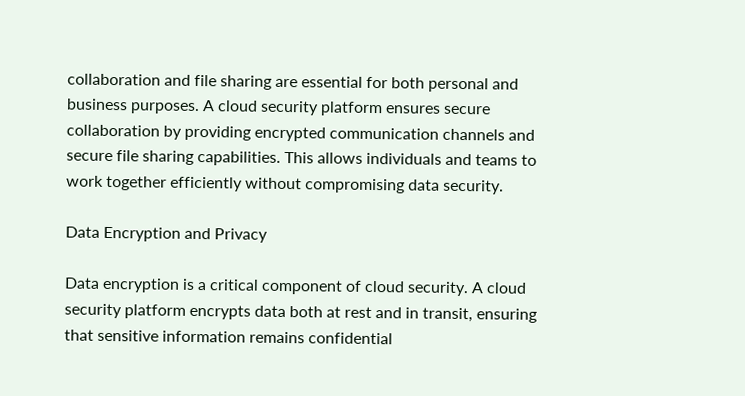collaboration and file sharing are essential for both personal and business purposes. A cloud security platform ensures secure collaboration by providing encrypted communication channels and secure file sharing capabilities. This allows individuals and teams to work together efficiently without compromising data security.

Data Encryption and Privacy

Data encryption is a critical component of cloud security. A cloud security platform encrypts data both at rest and in transit, ensuring that sensitive information remains confidential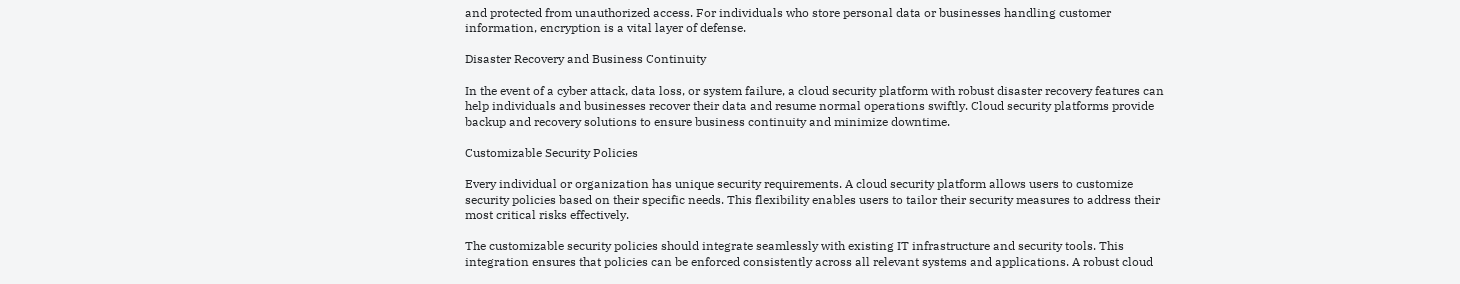and protected from unauthorized access. For individuals who store personal data or businesses handling customer information, encryption is a vital layer of defense.

Disaster Recovery and Business Continuity

In the event of a cyber attack, data loss, or system failure, a cloud security platform with robust disaster recovery features can help individuals and businesses recover their data and resume normal operations swiftly. Cloud security platforms provide backup and recovery solutions to ensure business continuity and minimize downtime.

Customizable Security Policies

Every individual or organization has unique security requirements. A cloud security platform allows users to customize security policies based on their specific needs. This flexibility enables users to tailor their security measures to address their most critical risks effectively.

The customizable security policies should integrate seamlessly with existing IT infrastructure and security tools. This integration ensures that policies can be enforced consistently across all relevant systems and applications. A robust cloud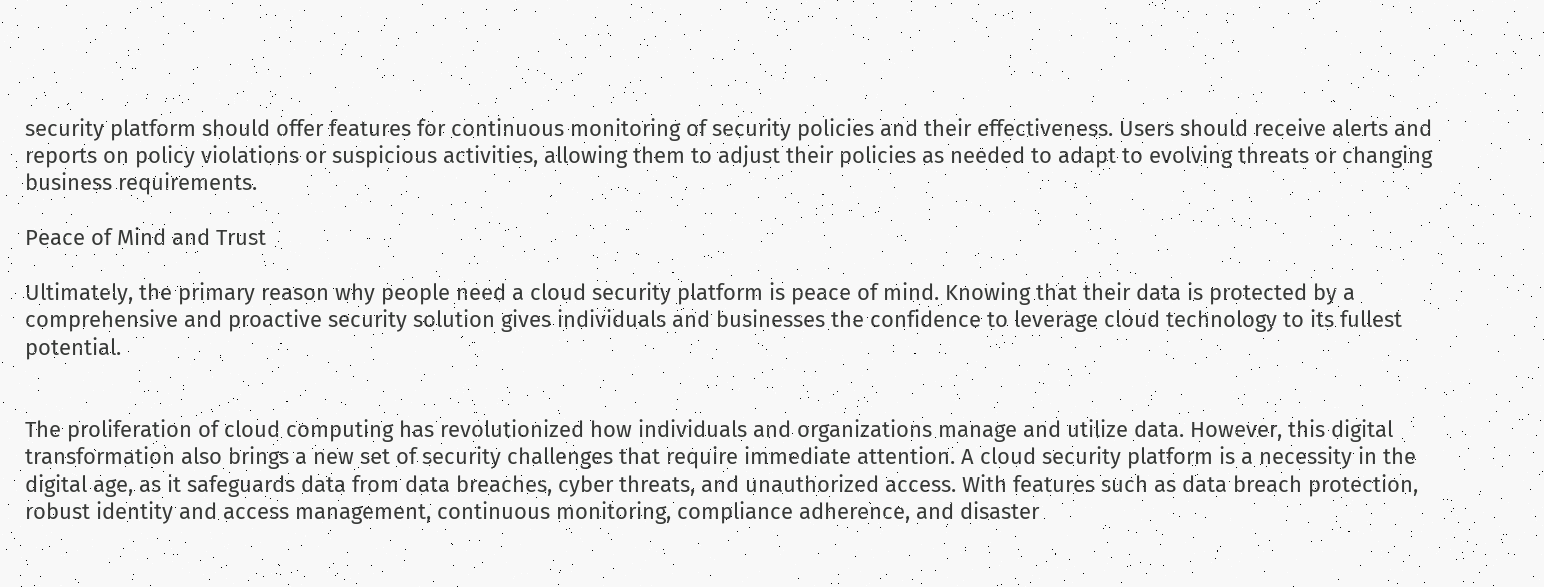security platform should offer features for continuous monitoring of security policies and their effectiveness. Users should receive alerts and reports on policy violations or suspicious activities, allowing them to adjust their policies as needed to adapt to evolving threats or changing business requirements.

Peace of Mind and Trust

Ultimately, the primary reason why people need a cloud security platform is peace of mind. Knowing that their data is protected by a comprehensive and proactive security solution gives individuals and businesses the confidence to leverage cloud technology to its fullest potential.


The proliferation of cloud computing has revolutionized how individuals and organizations manage and utilize data. However, this digital transformation also brings a new set of security challenges that require immediate attention. A cloud security platform is a necessity in the digital age, as it safeguards data from data breaches, cyber threats, and unauthorized access. With features such as data breach protection, robust identity and access management, continuous monitoring, compliance adherence, and disaster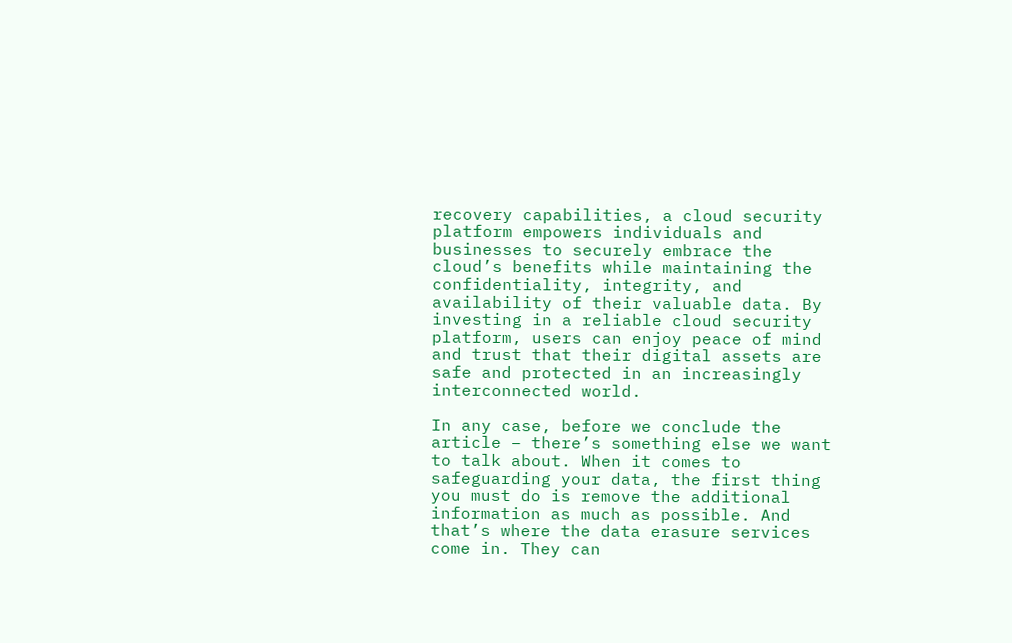recovery capabilities, a cloud security platform empowers individuals and businesses to securely embrace the cloud’s benefits while maintaining the confidentiality, integrity, and availability of their valuable data. By investing in a reliable cloud security platform, users can enjoy peace of mind and trust that their digital assets are safe and protected in an increasingly interconnected world.

In any case, before we conclude the article – there’s something else we want to talk about. When it comes to safeguarding your data, the first thing you must do is remove the additional information as much as possible. And that’s where the data erasure services come in. They can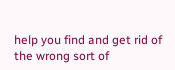help you find and get rid of the wrong sort of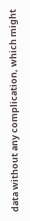data without any complication, which might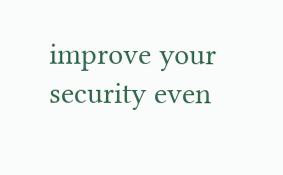improve your security even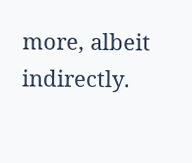more, albeit indirectly.